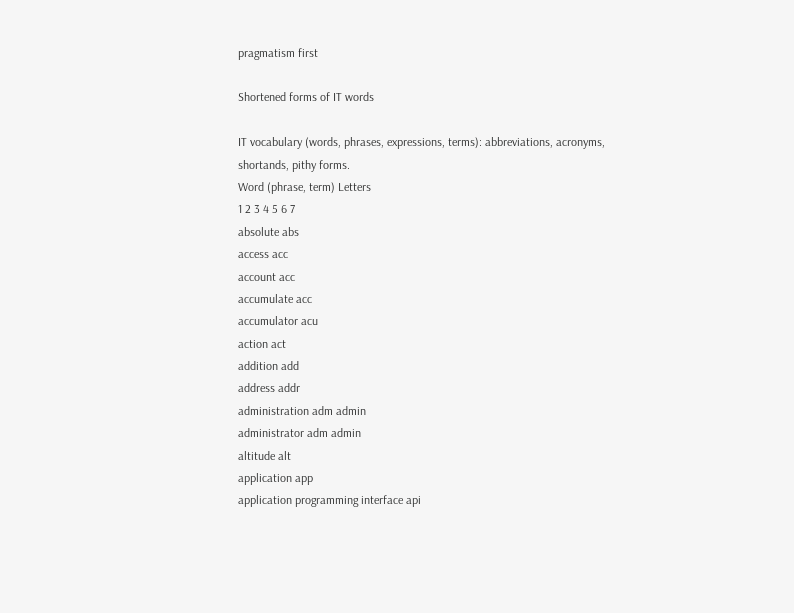pragmatism first

Shortened forms of IT words

IT vocabulary (words, phrases, expressions, terms): abbreviations, acronyms, shortands, pithy forms.
Word (phrase, term) Letters
1 2 3 4 5 6 7
absolute abs
access acc
account acc
accumulate acc
accumulator acu
action act
addition add
address addr
administration adm admin
administrator adm admin
altitude alt
application app
application programming interface api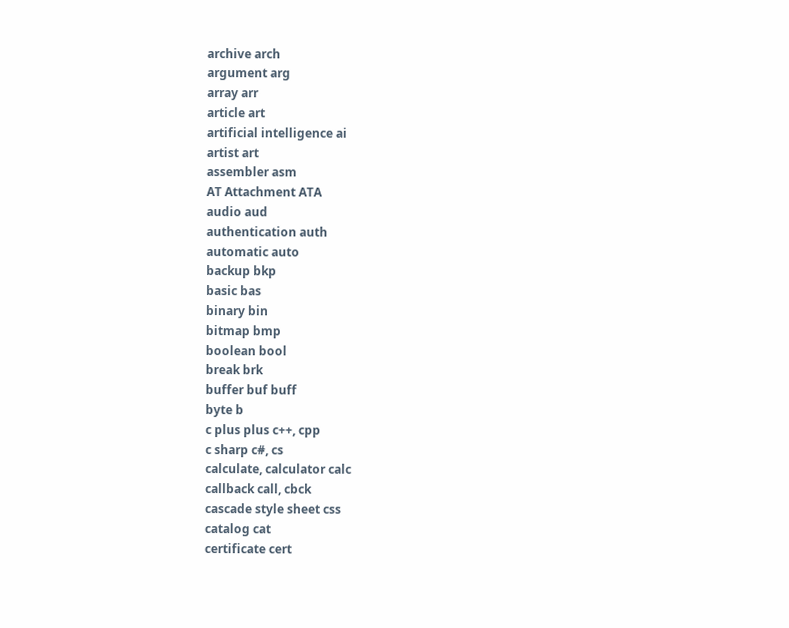archive arch
argument arg
array arr
article art
artificial intelligence ai
artist art
assembler asm
AT Attachment ATA
audio aud
authentication auth
automatic auto
backup bkp
basic bas
binary bin
bitmap bmp
boolean bool
break brk
buffer buf buff
byte b
c plus plus c++, cpp
c sharp c#, cs
calculate, calculator calc
callback call, cbck
cascade style sheet css
catalog cat
certificate cert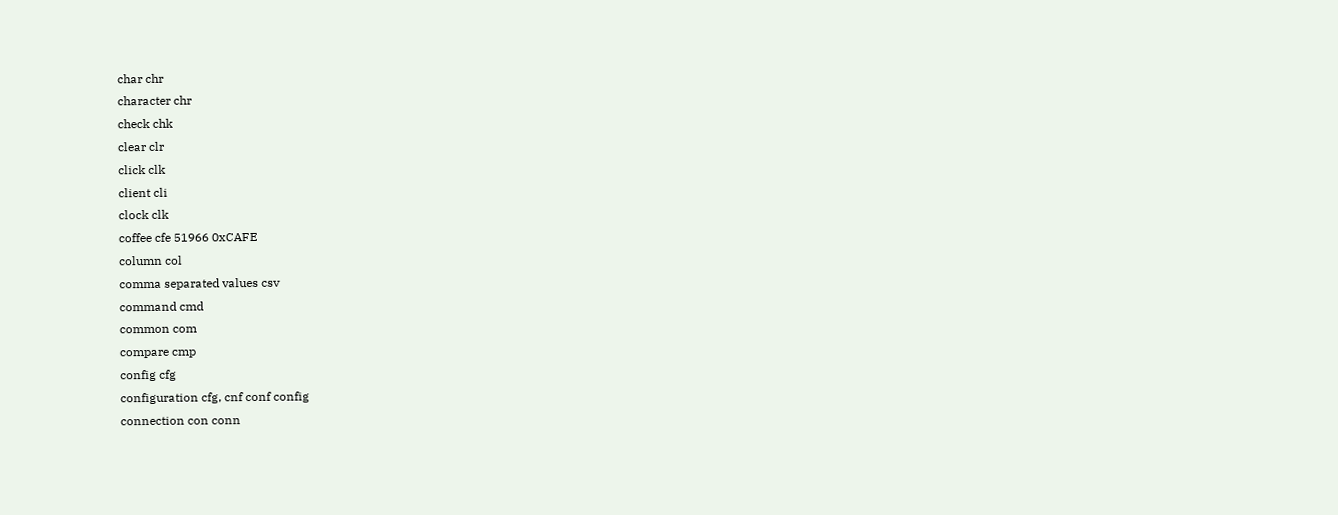char chr
character chr
check chk
clear clr
click clk
client cli
clock clk
coffee cfe 51966 0xCAFE
column col
comma separated values csv
command cmd
common com
compare cmp
config cfg
configuration cfg, cnf conf config
connection con conn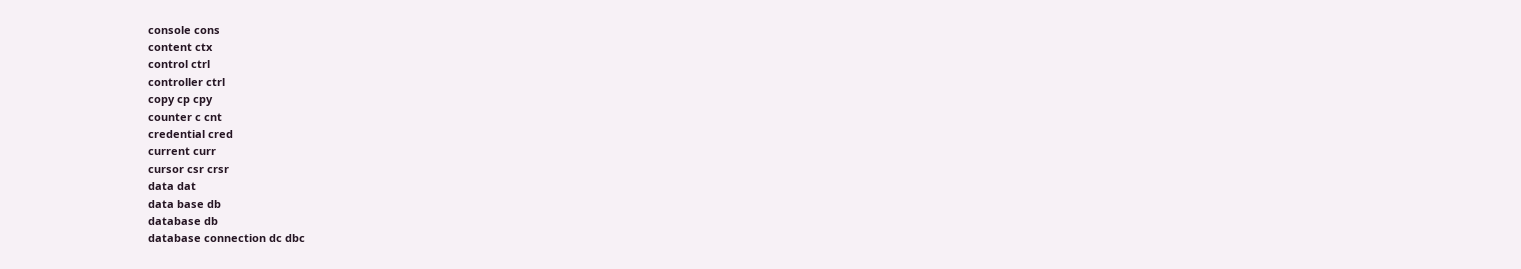console cons
content ctx
control ctrl
controller ctrl
copy cp cpy
counter c cnt
credential cred
current curr
cursor csr crsr
data dat
data base db
database db
database connection dc dbc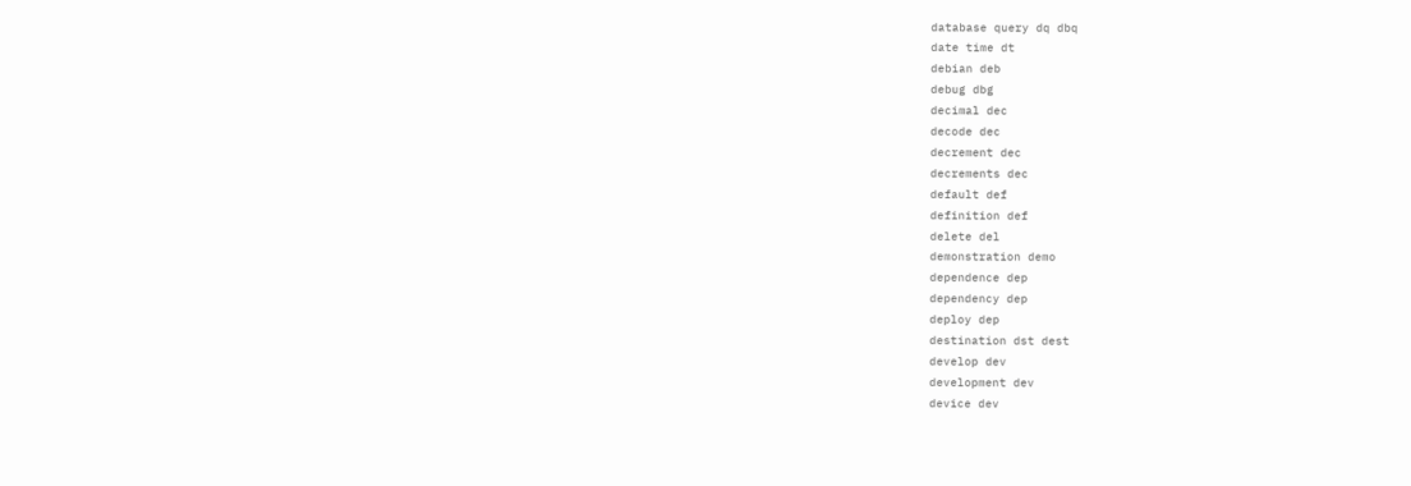database query dq dbq
date time dt
debian deb
debug dbg
decimal dec
decode dec
decrement dec
decrements dec
default def
definition def
delete del
demonstration demo
dependence dep
dependency dep
deploy dep
destination dst dest
develop dev
development dev
device dev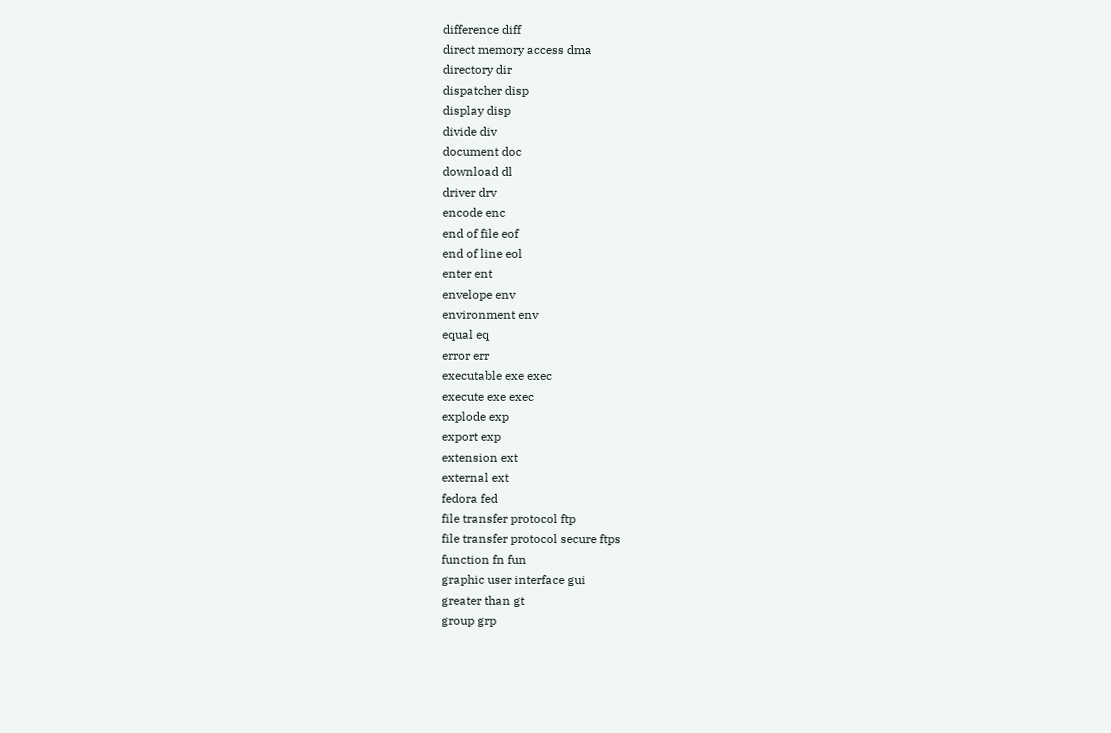difference diff
direct memory access dma
directory dir
dispatcher disp
display disp
divide div
document doc
download dl
driver drv
encode enc
end of file eof
end of line eol
enter ent
envelope env
environment env
equal eq
error err
executable exe exec
execute exe exec
explode exp
export exp
extension ext
external ext
fedora fed
file transfer protocol ftp
file transfer protocol secure ftps
function fn fun
graphic user interface gui
greater than gt
group grp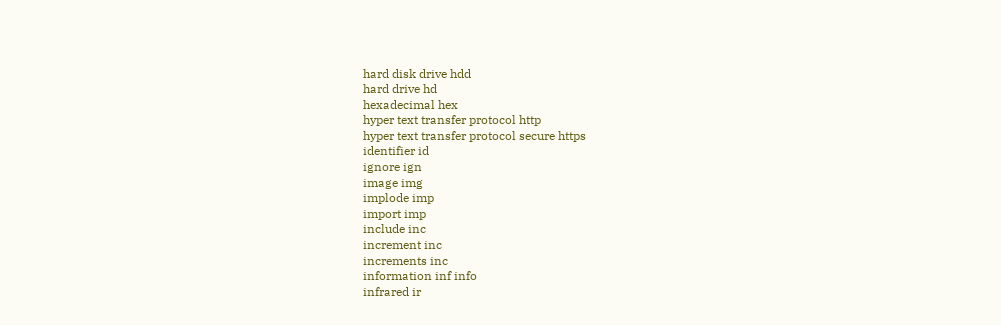hard disk drive hdd
hard drive hd
hexadecimal hex
hyper text transfer protocol http
hyper text transfer protocol secure https
identifier id
ignore ign
image img
implode imp
import imp
include inc
increment inc
increments inc
information inf info
infrared ir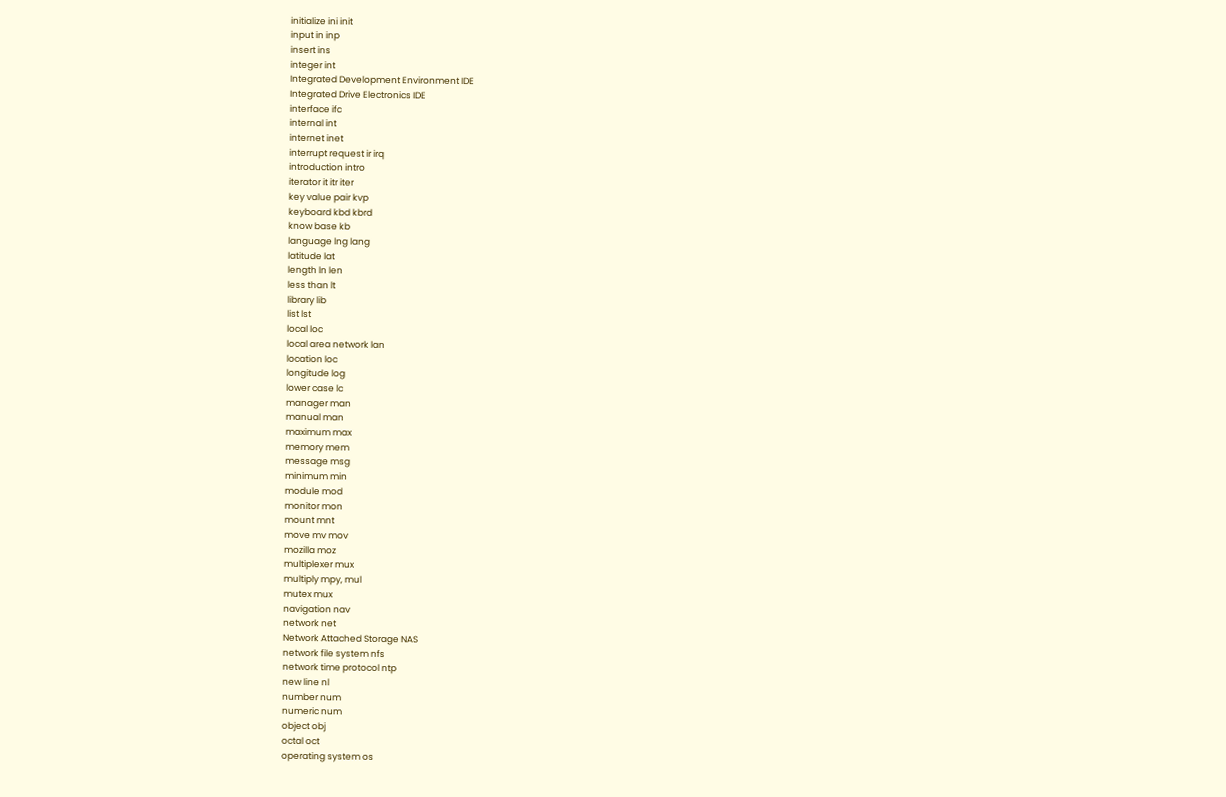initialize ini init
input in inp
insert ins
integer int
Integrated Development Environment IDE
Integrated Drive Electronics IDE
interface ifc
internal int
internet inet
interrupt request ir irq
introduction intro
iterator it itr iter
key value pair kvp
keyboard kbd kbrd
know base kb
language lng lang
latitude lat
length ln len
less than lt
library lib
list lst
local loc
local area network lan
location loc
longitude log
lower case lc
manager man
manual man
maximum max
memory mem
message msg
minimum min
module mod
monitor mon
mount mnt
move mv mov
mozilla moz
multiplexer mux
multiply mpy, mul
mutex mux
navigation nav
network net
Network Attached Storage NAS
network file system nfs
network time protocol ntp
new line nl
number num
numeric num
object obj
octal oct
operating system os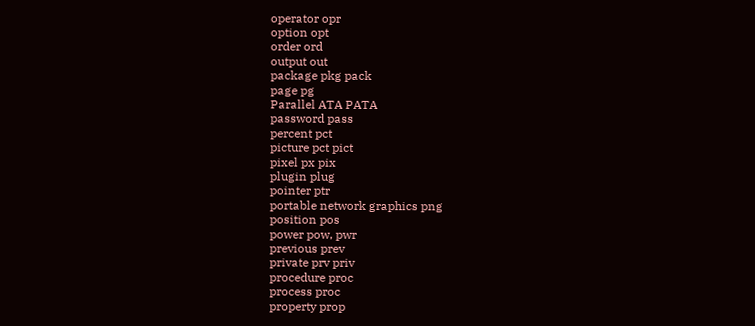operator opr
option opt
order ord
output out
package pkg pack
page pg
Parallel ATA PATA
password pass
percent pct
picture pct pict
pixel px pix
plugin plug
pointer ptr
portable network graphics png
position pos
power pow, pwr
previous prev
private prv priv
procedure proc
process proc
property prop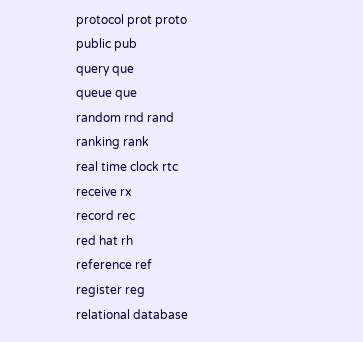protocol prot proto
public pub
query que
queue que
random rnd rand
ranking rank
real time clock rtc
receive rx
record rec
red hat rh
reference ref
register reg
relational database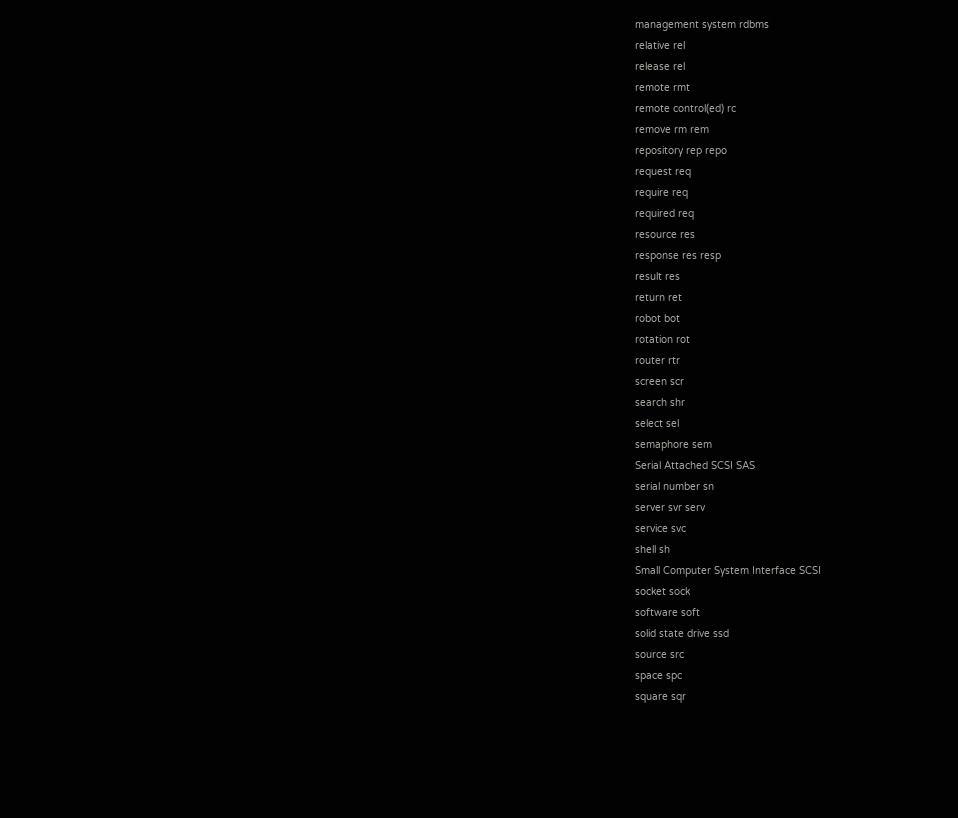management system rdbms
relative rel
release rel
remote rmt
remote control(ed) rc
remove rm rem
repository rep repo
request req
require req
required req
resource res
response res resp
result res
return ret
robot bot
rotation rot
router rtr
screen scr
search shr
select sel
semaphore sem
Serial Attached SCSI SAS
serial number sn
server svr serv
service svc
shell sh
Small Computer System Interface SCSI
socket sock
software soft
solid state drive ssd
source src
space spc
square sqr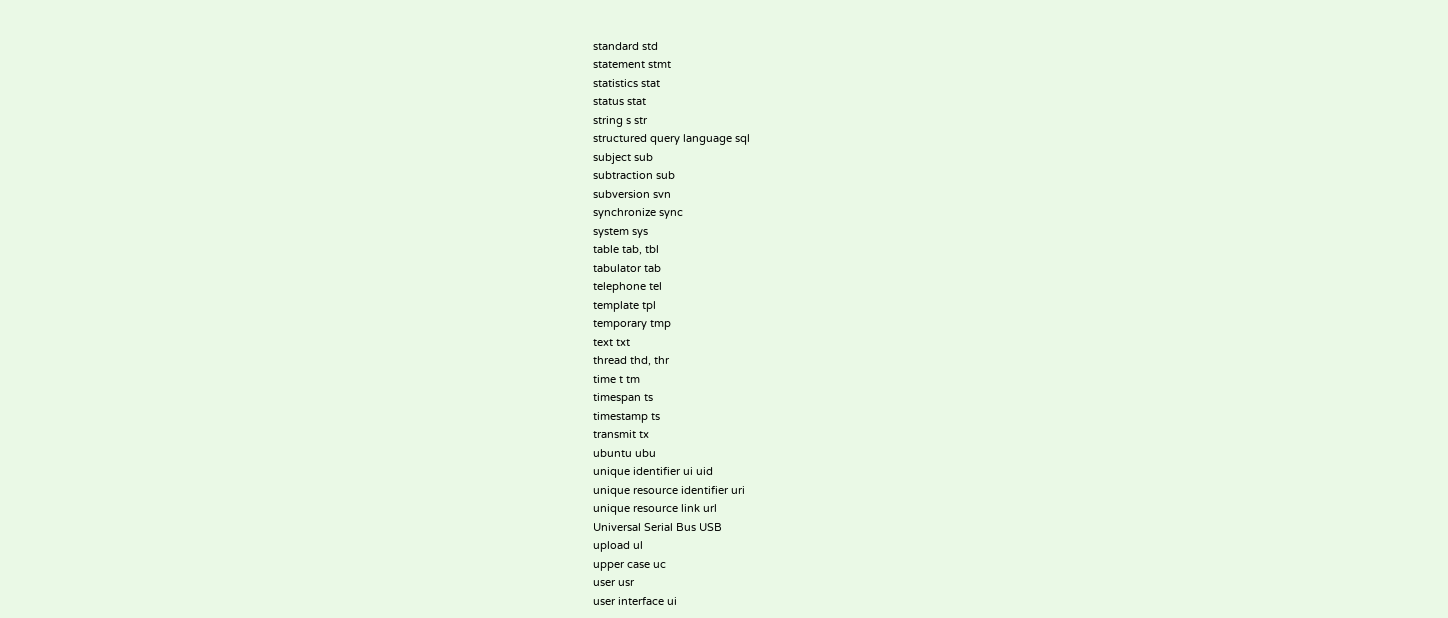standard std
statement stmt
statistics stat
status stat
string s str
structured query language sql
subject sub
subtraction sub
subversion svn
synchronize sync
system sys
table tab, tbl
tabulator tab
telephone tel
template tpl
temporary tmp
text txt
thread thd, thr
time t tm
timespan ts
timestamp ts
transmit tx
ubuntu ubu
unique identifier ui uid
unique resource identifier uri
unique resource link url
Universal Serial Bus USB
upload ul
upper case uc
user usr
user interface ui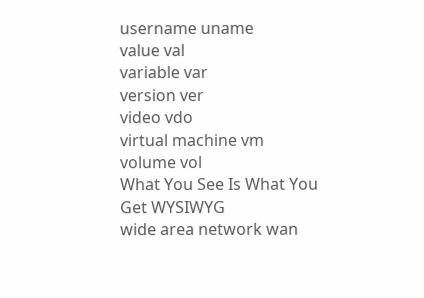username uname
value val
variable var
version ver
video vdo
virtual machine vm
volume vol
What You See Is What You Get WYSIWYG
wide area network wan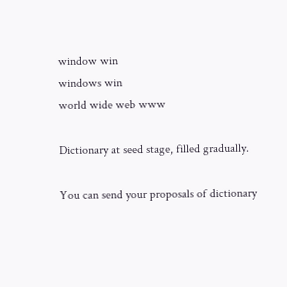window win
windows win
world wide web www

Dictionary at seed stage, filled gradually.

You can send your proposals of dictionary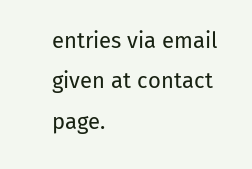entries via email given at contact page.